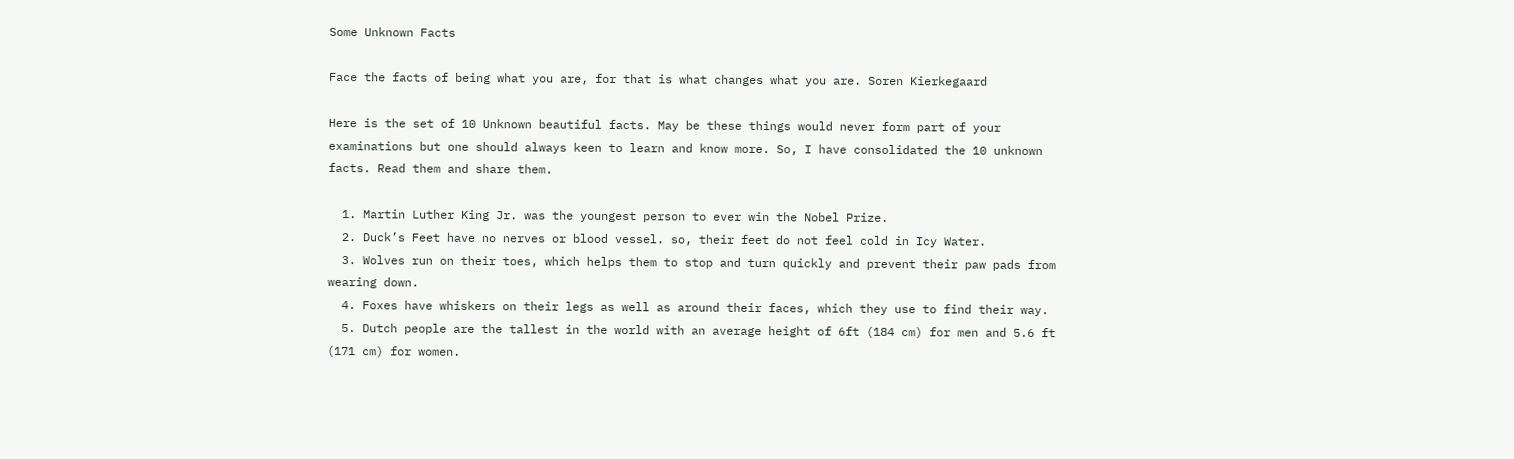Some Unknown Facts

Face the facts of being what you are, for that is what changes what you are. Soren Kierkegaard

Here is the set of 10 Unknown beautiful facts. May be these things would never form part of your examinations but one should always keen to learn and know more. So, I have consolidated the 10 unknown facts. Read them and share them.

  1. Martin Luther King Jr. was the youngest person to ever win the Nobel Prize.
  2. Duck’s Feet have no nerves or blood vessel. so, their feet do not feel cold in Icy Water.
  3. Wolves run on their toes, which helps them to stop and turn quickly and prevent their paw pads from wearing down.
  4. Foxes have whiskers on their legs as well as around their faces, which they use to find their way.
  5. Dutch people are the tallest in the world with an average height of 6ft (184 cm) for men and 5.6 ft (171 cm) for women.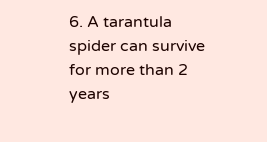6. A tarantula spider can survive for more than 2 years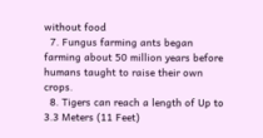without food
  7. Fungus farming ants began farming about 50 million years before humans taught to raise their own crops.
  8. Tigers can reach a length of Up to 3.3 Meters (11 Feet)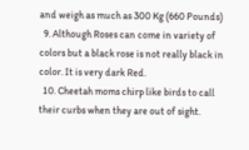and weigh as much as 300 Kg (660 Pounds)
  9. Although Roses can come in variety of colors but a black rose is not really black in color. It is very dark Red.
  10. Cheetah moms chirp like birds to call their curbs when they are out of sight.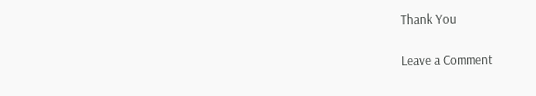Thank You

Leave a Comment